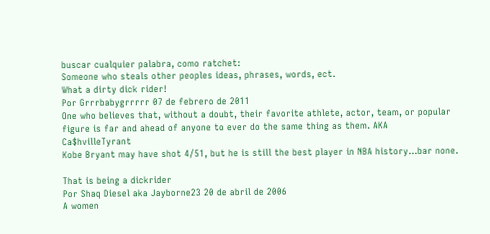buscar cualquier palabra, como ratchet:
Someone who steals other peoples ideas, phrases, words, ect.
What a dirty dick rider!
Por Grrrbabygrrrrr 07 de febrero de 2011
One who believes that, without a doubt, their favorite athlete, actor, team, or popular figure is far and ahead of anyone to ever do the same thing as them. AKA Ca$hvilleTyrant
Kobe Bryant may have shot 4/51, but he is still the best player in NBA history...bar none.

That is being a dickrider
Por Shaq Diesel aka Jayborne23 20 de abril de 2006
A women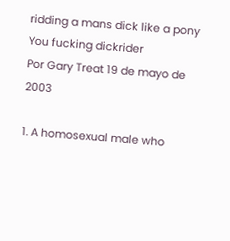ridding a mans dick like a pony
You fucking dickrider
Por Gary Treat 19 de mayo de 2003

1. A homosexual male who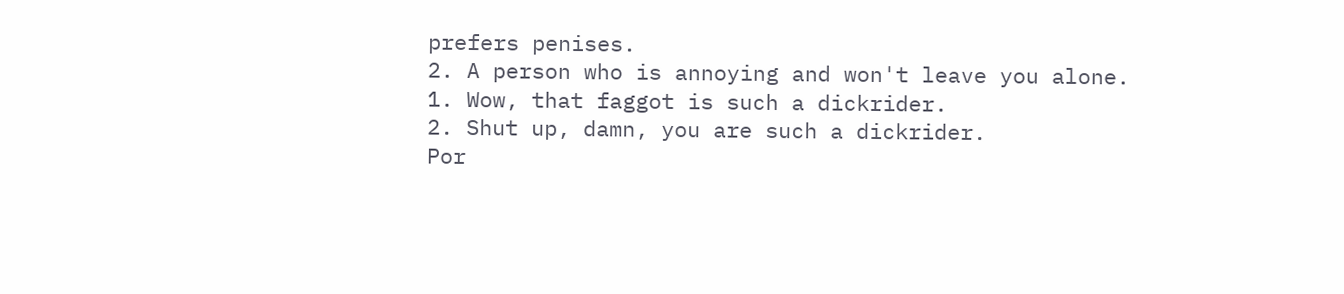prefers penises.
2. A person who is annoying and won't leave you alone.
1. Wow, that faggot is such a dickrider.
2. Shut up, damn, you are such a dickrider.
Por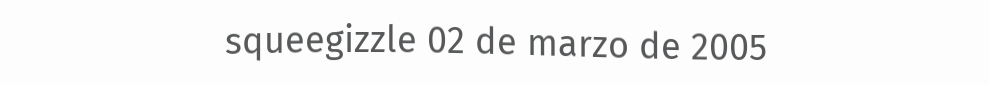squeegizzle 02 de marzo de 2005